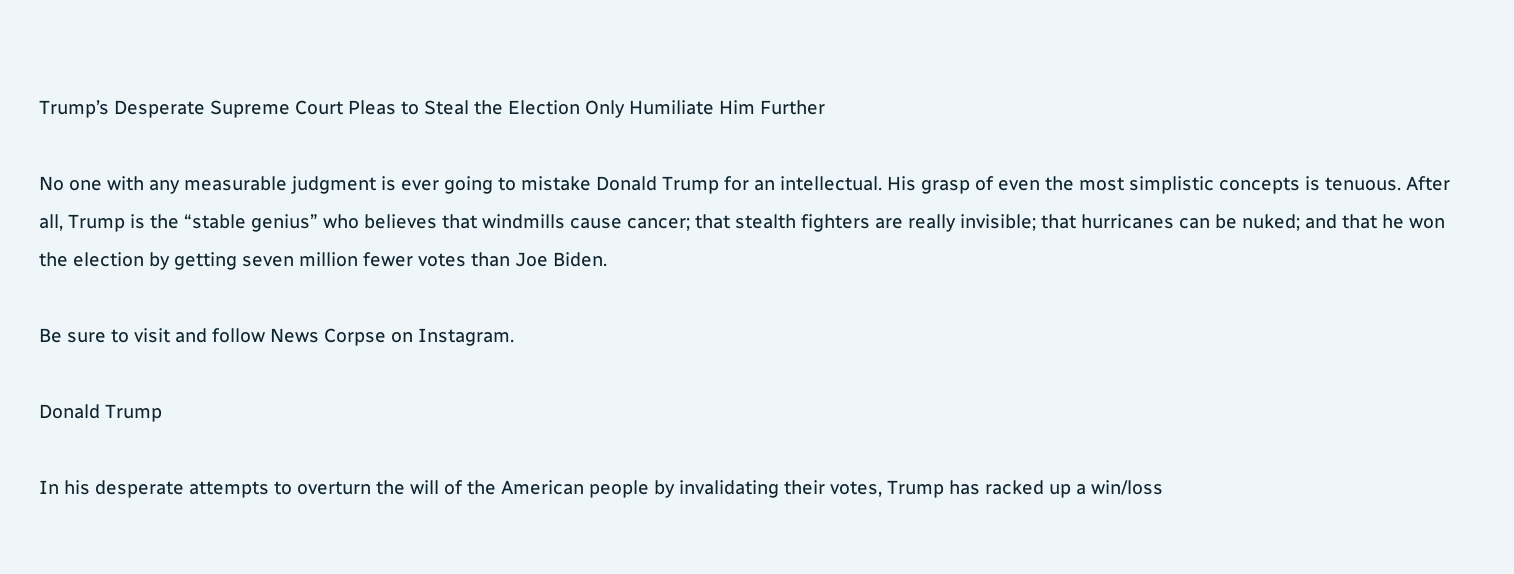Trump’s Desperate Supreme Court Pleas to Steal the Election Only Humiliate Him Further

No one with any measurable judgment is ever going to mistake Donald Trump for an intellectual. His grasp of even the most simplistic concepts is tenuous. After all, Trump is the “stable genius” who believes that windmills cause cancer; that stealth fighters are really invisible; that hurricanes can be nuked; and that he won the election by getting seven million fewer votes than Joe Biden.

Be sure to visit and follow News Corpse on Instagram.

Donald Trump

In his desperate attempts to overturn the will of the American people by invalidating their votes, Trump has racked up a win/loss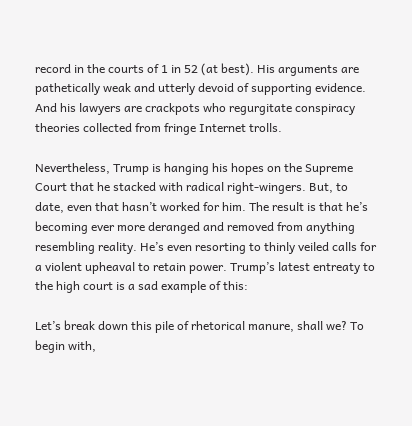record in the courts of 1 in 52 (at best). His arguments are pathetically weak and utterly devoid of supporting evidence. And his lawyers are crackpots who regurgitate conspiracy theories collected from fringe Internet trolls.

Nevertheless, Trump is hanging his hopes on the Supreme Court that he stacked with radical right-wingers. But, to date, even that hasn’t worked for him. The result is that he’s becoming ever more deranged and removed from anything resembling reality. He’s even resorting to thinly veiled calls for a violent upheaval to retain power. Trump’s latest entreaty to the high court is a sad example of this:

Let’s break down this pile of rhetorical manure, shall we? To begin with,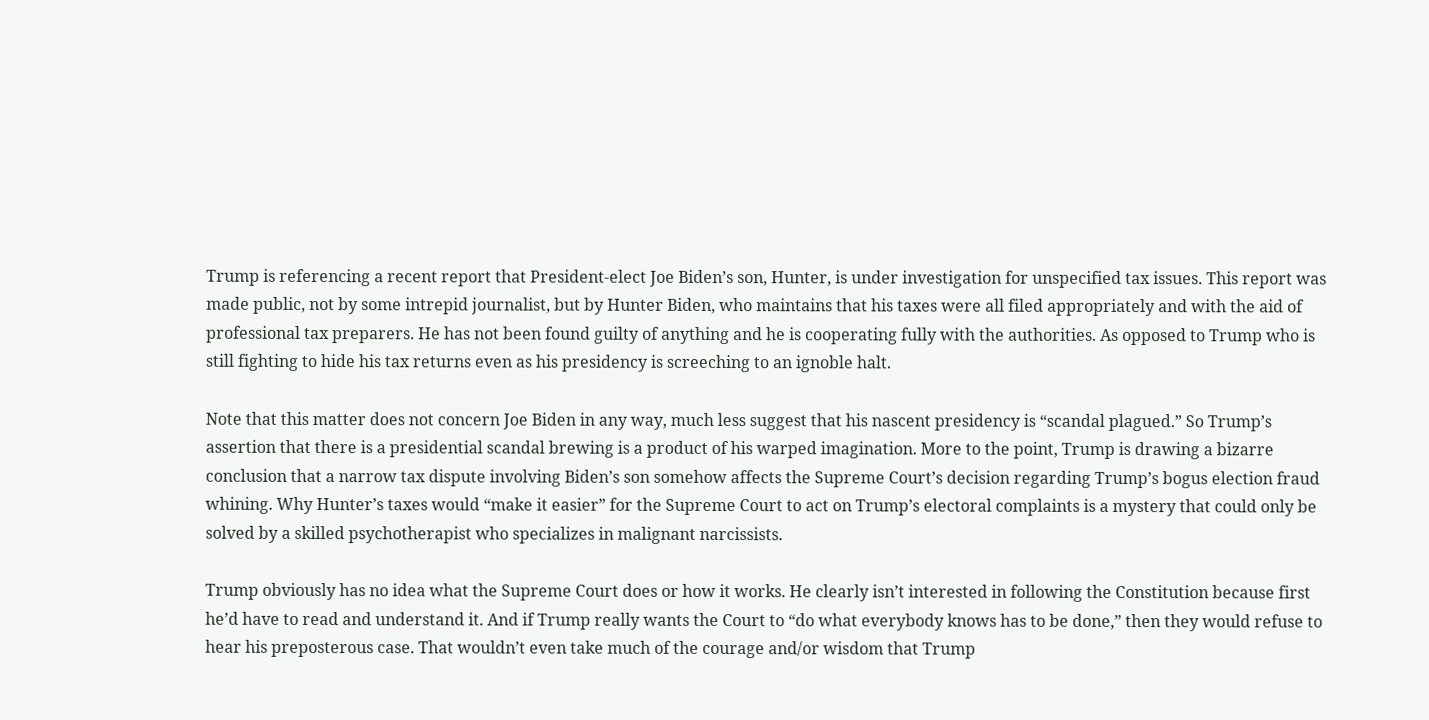Trump is referencing a recent report that President-elect Joe Biden’s son, Hunter, is under investigation for unspecified tax issues. This report was made public, not by some intrepid journalist, but by Hunter Biden, who maintains that his taxes were all filed appropriately and with the aid of professional tax preparers. He has not been found guilty of anything and he is cooperating fully with the authorities. As opposed to Trump who is still fighting to hide his tax returns even as his presidency is screeching to an ignoble halt.

Note that this matter does not concern Joe Biden in any way, much less suggest that his nascent presidency is “scandal plagued.” So Trump’s assertion that there is a presidential scandal brewing is a product of his warped imagination. More to the point, Trump is drawing a bizarre conclusion that a narrow tax dispute involving Biden’s son somehow affects the Supreme Court’s decision regarding Trump’s bogus election fraud whining. Why Hunter’s taxes would “make it easier” for the Supreme Court to act on Trump’s electoral complaints is a mystery that could only be solved by a skilled psychotherapist who specializes in malignant narcissists.

Trump obviously has no idea what the Supreme Court does or how it works. He clearly isn’t interested in following the Constitution because first he’d have to read and understand it. And if Trump really wants the Court to “do what everybody knows has to be done,” then they would refuse to hear his preposterous case. That wouldn’t even take much of the courage and/or wisdom that Trump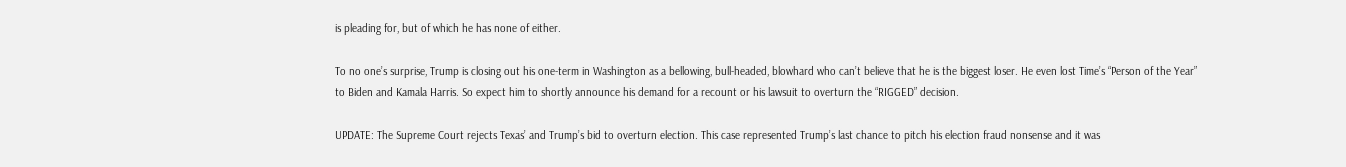is pleading for, but of which he has none of either.

To no one’s surprise, Trump is closing out his one-term in Washington as a bellowing, bull-headed, blowhard who can’t believe that he is the biggest loser. He even lost Time’s “Person of the Year” to Biden and Kamala Harris. So expect him to shortly announce his demand for a recount or his lawsuit to overturn the “RIGGED” decision.

UPDATE: The Supreme Court rejects Texas’ and Trump’s bid to overturn election. This case represented Trump’s last chance to pitch his election fraud nonsense and it was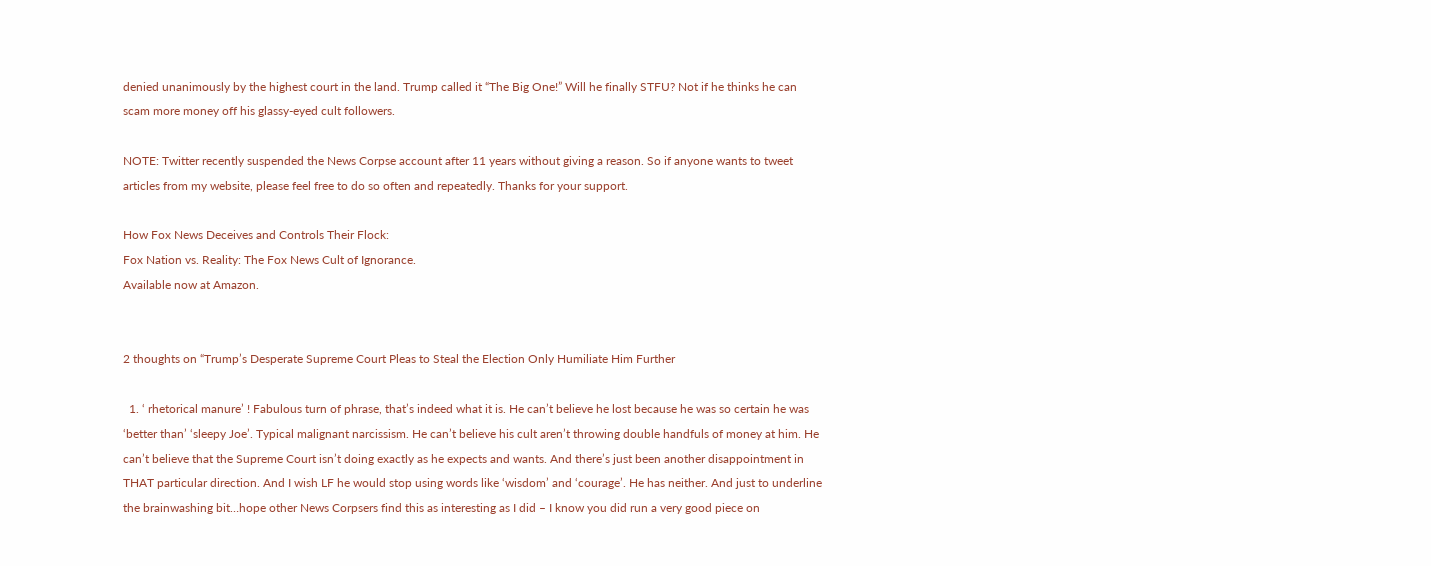denied unanimously by the highest court in the land. Trump called it “The Big One!” Will he finally STFU? Not if he thinks he can scam more money off his glassy-eyed cult followers.

NOTE: Twitter recently suspended the News Corpse account after 11 years without giving a reason. So if anyone wants to tweet articles from my website, please feel free to do so often and repeatedly. Thanks for your support.

How Fox News Deceives and Controls Their Flock:
Fox Nation vs. Reality: The Fox News Cult of Ignorance.
Available now at Amazon.


2 thoughts on “Trump’s Desperate Supreme Court Pleas to Steal the Election Only Humiliate Him Further

  1. ‘ rhetorical manure’ ! Fabulous turn of phrase, that’s indeed what it is. He can’t believe he lost because he was so certain he was ‘better than’ ‘sleepy Joe’. Typical malignant narcissism. He can’t believe his cult aren’t throwing double handfuls of money at him. He can’t believe that the Supreme Court isn’t doing exactly as he expects and wants. And there’s just been another disappointment in THAT particular direction. And I wish LF he would stop using words like ‘wisdom’ and ‘courage’. He has neither. And just to underline the brainwashing bit…hope other News Corpsers find this as interesting as I did – I know you did run a very good piece on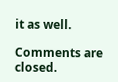it as well.

Comments are closed.